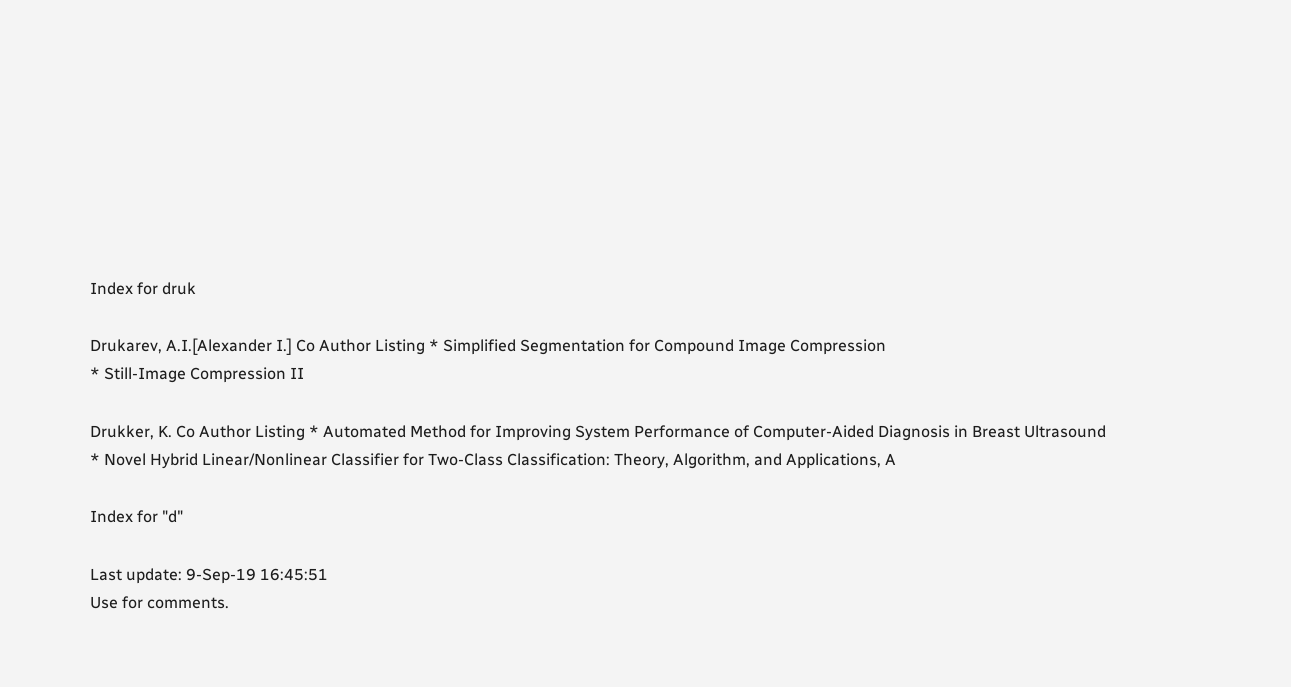Index for druk

Drukarev, A.I.[Alexander I.] Co Author Listing * Simplified Segmentation for Compound Image Compression
* Still-Image Compression II

Drukker, K. Co Author Listing * Automated Method for Improving System Performance of Computer-Aided Diagnosis in Breast Ultrasound
* Novel Hybrid Linear/Nonlinear Classifier for Two-Class Classification: Theory, Algorithm, and Applications, A

Index for "d"

Last update: 9-Sep-19 16:45:51
Use for comments.